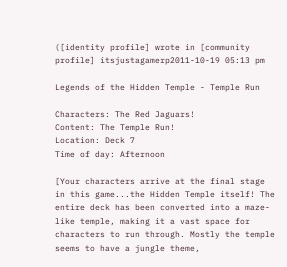([identity profile] wrote in [community profile] itsjustagamerp2011-10-19 05:13 pm

Legends of the Hidden Temple - Temple Run

Characters: The Red Jaguars!
Content: The Temple Run!
Location: Deck 7
Time of day: Afternoon

[Your characters arrive at the final stage in this game...the Hidden Temple itself! The entire deck has been converted into a maze-like temple, making it a vast space for characters to run through. Mostly the temple seems to have a jungle theme,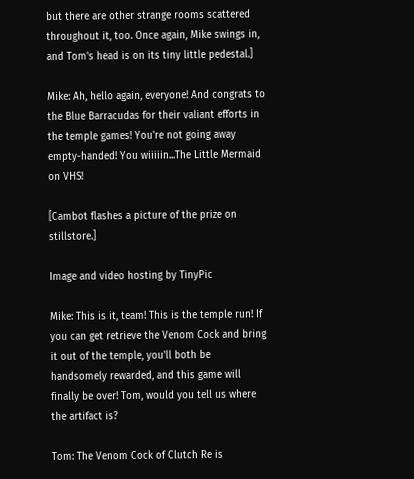but there are other strange rooms scattered throughout it, too. Once again, Mike swings in, and Tom's head is on its tiny little pedestal.]

Mike: Ah, hello again, everyone! And congrats to the Blue Barracudas for their valiant efforts in the temple games! You're not going away empty-handed! You wiiiiin...The Little Mermaid on VHS!

[Cambot flashes a picture of the prize on stillstore.]

Image and video hosting by TinyPic

Mike: This is it, team! This is the temple run! If you can get retrieve the Venom Cock and bring it out of the temple, you'll both be handsomely rewarded, and this game will finally be over! Tom, would you tell us where the artifact is?

Tom: The Venom Cock of Clutch Re is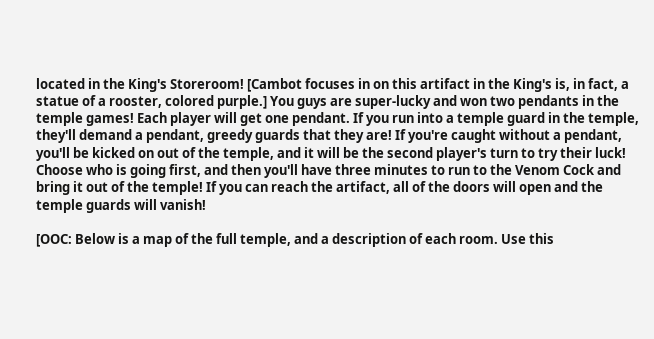located in the King's Storeroom! [Cambot focuses in on this artifact in the King's is, in fact, a statue of a rooster, colored purple.] You guys are super-lucky and won two pendants in the temple games! Each player will get one pendant. If you run into a temple guard in the temple, they'll demand a pendant, greedy guards that they are! If you're caught without a pendant, you'll be kicked on out of the temple, and it will be the second player's turn to try their luck! Choose who is going first, and then you'll have three minutes to run to the Venom Cock and bring it out of the temple! If you can reach the artifact, all of the doors will open and the temple guards will vanish!

[OOC: Below is a map of the full temple, and a description of each room. Use this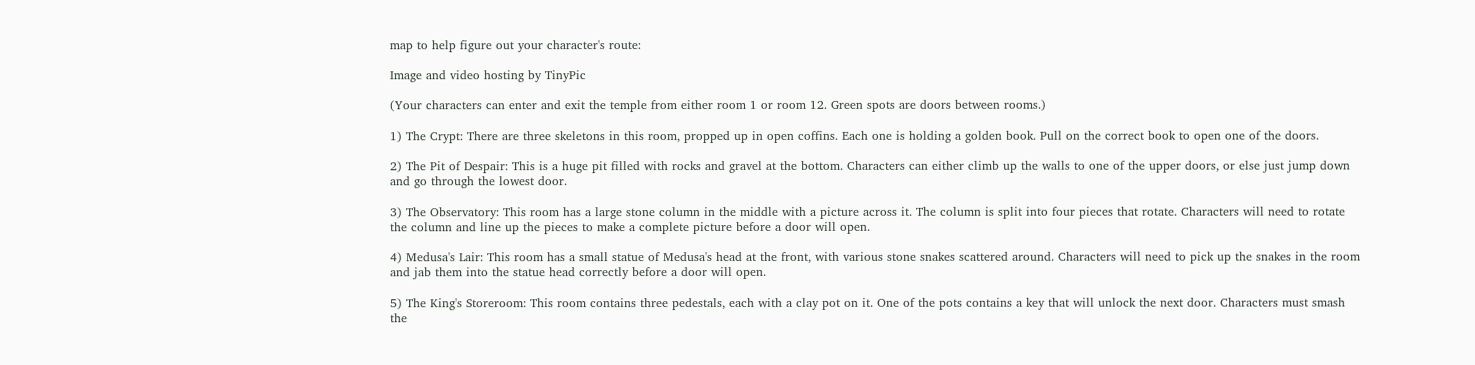map to help figure out your character's route:

Image and video hosting by TinyPic

(Your characters can enter and exit the temple from either room 1 or room 12. Green spots are doors between rooms.)

1) The Crypt: There are three skeletons in this room, propped up in open coffins. Each one is holding a golden book. Pull on the correct book to open one of the doors.

2) The Pit of Despair: This is a huge pit filled with rocks and gravel at the bottom. Characters can either climb up the walls to one of the upper doors, or else just jump down and go through the lowest door.

3) The Observatory: This room has a large stone column in the middle with a picture across it. The column is split into four pieces that rotate. Characters will need to rotate the column and line up the pieces to make a complete picture before a door will open.

4) Medusa's Lair: This room has a small statue of Medusa's head at the front, with various stone snakes scattered around. Characters will need to pick up the snakes in the room and jab them into the statue head correctly before a door will open.

5) The King's Storeroom: This room contains three pedestals, each with a clay pot on it. One of the pots contains a key that will unlock the next door. Characters must smash the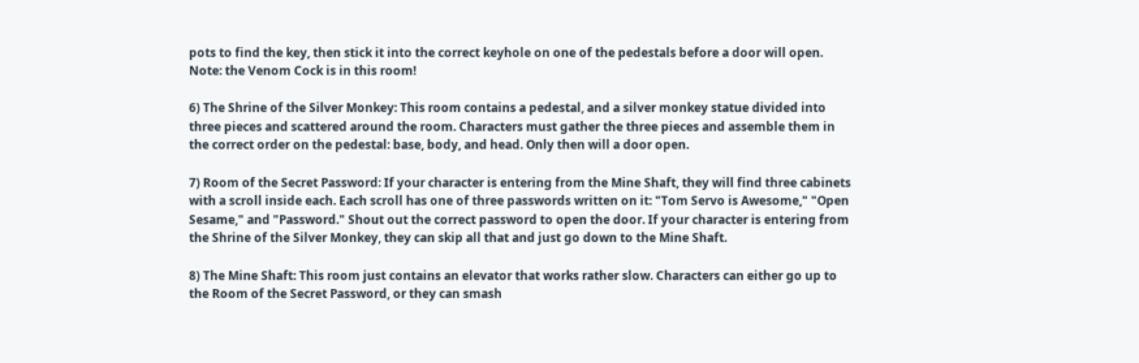pots to find the key, then stick it into the correct keyhole on one of the pedestals before a door will open. Note: the Venom Cock is in this room!

6) The Shrine of the Silver Monkey: This room contains a pedestal, and a silver monkey statue divided into three pieces and scattered around the room. Characters must gather the three pieces and assemble them in the correct order on the pedestal: base, body, and head. Only then will a door open.

7) Room of the Secret Password: If your character is entering from the Mine Shaft, they will find three cabinets with a scroll inside each. Each scroll has one of three passwords written on it: "Tom Servo is Awesome," "Open Sesame," and "Password." Shout out the correct password to open the door. If your character is entering from the Shrine of the Silver Monkey, they can skip all that and just go down to the Mine Shaft.

8) The Mine Shaft: This room just contains an elevator that works rather slow. Characters can either go up to the Room of the Secret Password, or they can smash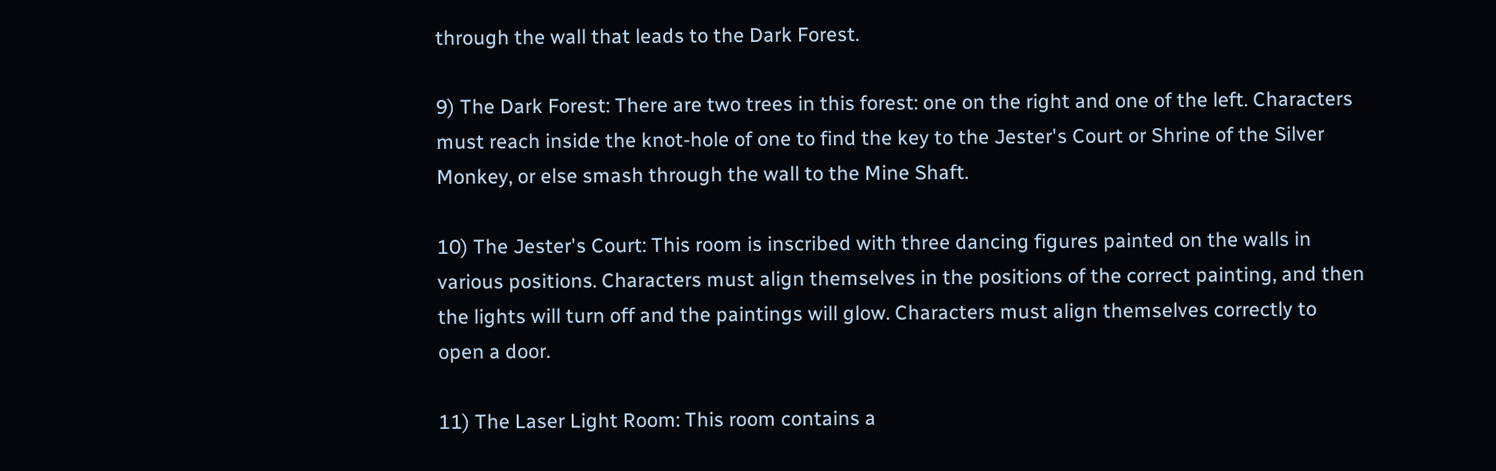through the wall that leads to the Dark Forest.

9) The Dark Forest: There are two trees in this forest: one on the right and one of the left. Characters must reach inside the knot-hole of one to find the key to the Jester's Court or Shrine of the Silver Monkey, or else smash through the wall to the Mine Shaft.

10) The Jester's Court: This room is inscribed with three dancing figures painted on the walls in various positions. Characters must align themselves in the positions of the correct painting, and then the lights will turn off and the paintings will glow. Characters must align themselves correctly to open a door.

11) The Laser Light Room: This room contains a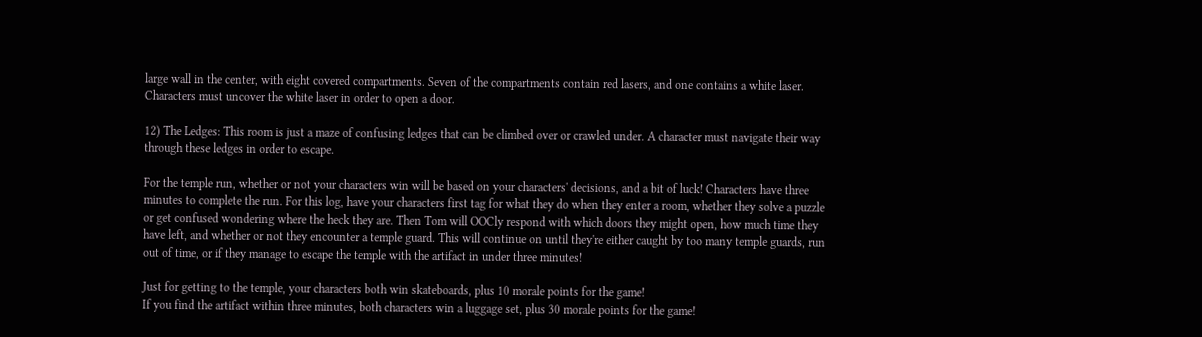large wall in the center, with eight covered compartments. Seven of the compartments contain red lasers, and one contains a white laser. Characters must uncover the white laser in order to open a door.

12) The Ledges: This room is just a maze of confusing ledges that can be climbed over or crawled under. A character must navigate their way through these ledges in order to escape.

For the temple run, whether or not your characters win will be based on your characters' decisions, and a bit of luck! Characters have three minutes to complete the run. For this log, have your characters first tag for what they do when they enter a room, whether they solve a puzzle or get confused wondering where the heck they are. Then Tom will OOCly respond with which doors they might open, how much time they have left, and whether or not they encounter a temple guard. This will continue on until they're either caught by too many temple guards, run out of time, or if they manage to escape the temple with the artifact in under three minutes!

Just for getting to the temple, your characters both win skateboards, plus 10 morale points for the game!
If you find the artifact within three minutes, both characters win a luggage set, plus 30 morale points for the game!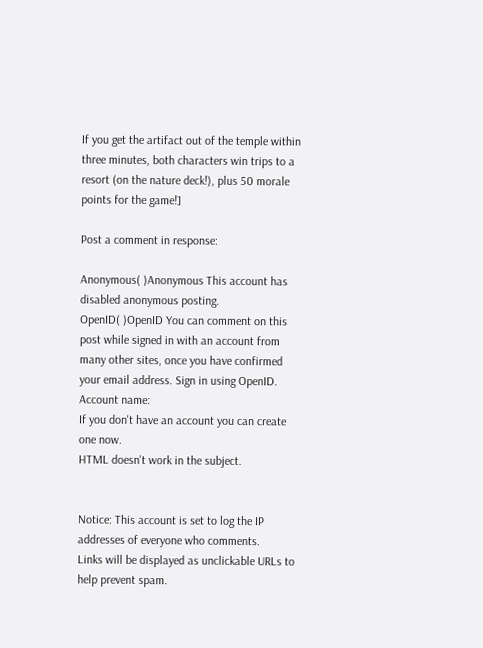If you get the artifact out of the temple within three minutes, both characters win trips to a resort (on the nature deck!), plus 50 morale points for the game!]

Post a comment in response:

Anonymous( )Anonymous This account has disabled anonymous posting.
OpenID( )OpenID You can comment on this post while signed in with an account from many other sites, once you have confirmed your email address. Sign in using OpenID.
Account name:
If you don't have an account you can create one now.
HTML doesn't work in the subject.


Notice: This account is set to log the IP addresses of everyone who comments.
Links will be displayed as unclickable URLs to help prevent spam.